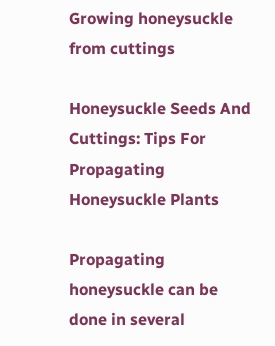Growing honeysuckle from cuttings

Honeysuckle Seeds And Cuttings: Tips For Propagating Honeysuckle Plants

Propagating honeysuckle can be done in several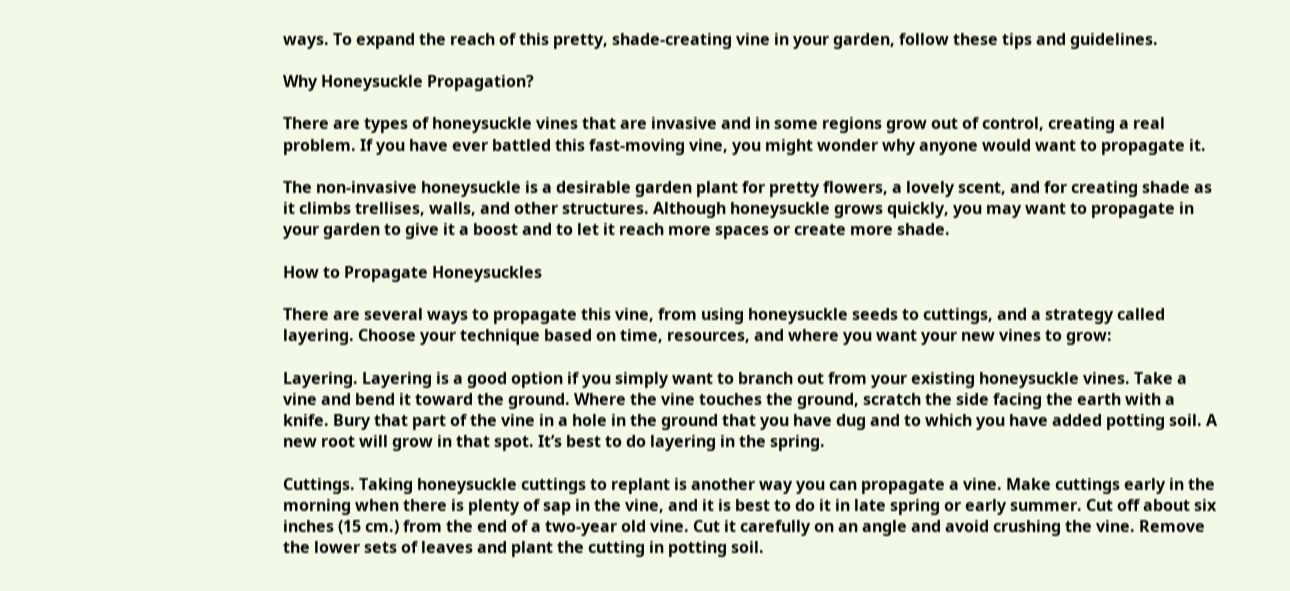ways. To expand the reach of this pretty, shade-creating vine in your garden, follow these tips and guidelines.

Why Honeysuckle Propagation?

There are types of honeysuckle vines that are invasive and in some regions grow out of control, creating a real problem. If you have ever battled this fast-moving vine, you might wonder why anyone would want to propagate it.

The non-invasive honeysuckle is a desirable garden plant for pretty flowers, a lovely scent, and for creating shade as it climbs trellises, walls, and other structures. Although honeysuckle grows quickly, you may want to propagate in your garden to give it a boost and to let it reach more spaces or create more shade.

How to Propagate Honeysuckles

There are several ways to propagate this vine, from using honeysuckle seeds to cuttings, and a strategy called layering. Choose your technique based on time, resources, and where you want your new vines to grow:

Layering. Layering is a good option if you simply want to branch out from your existing honeysuckle vines. Take a vine and bend it toward the ground. Where the vine touches the ground, scratch the side facing the earth with a knife. Bury that part of the vine in a hole in the ground that you have dug and to which you have added potting soil. A new root will grow in that spot. It’s best to do layering in the spring.

Cuttings. Taking honeysuckle cuttings to replant is another way you can propagate a vine. Make cuttings early in the morning when there is plenty of sap in the vine, and it is best to do it in late spring or early summer. Cut off about six inches (15 cm.) from the end of a two-year old vine. Cut it carefully on an angle and avoid crushing the vine. Remove the lower sets of leaves and plant the cutting in potting soil.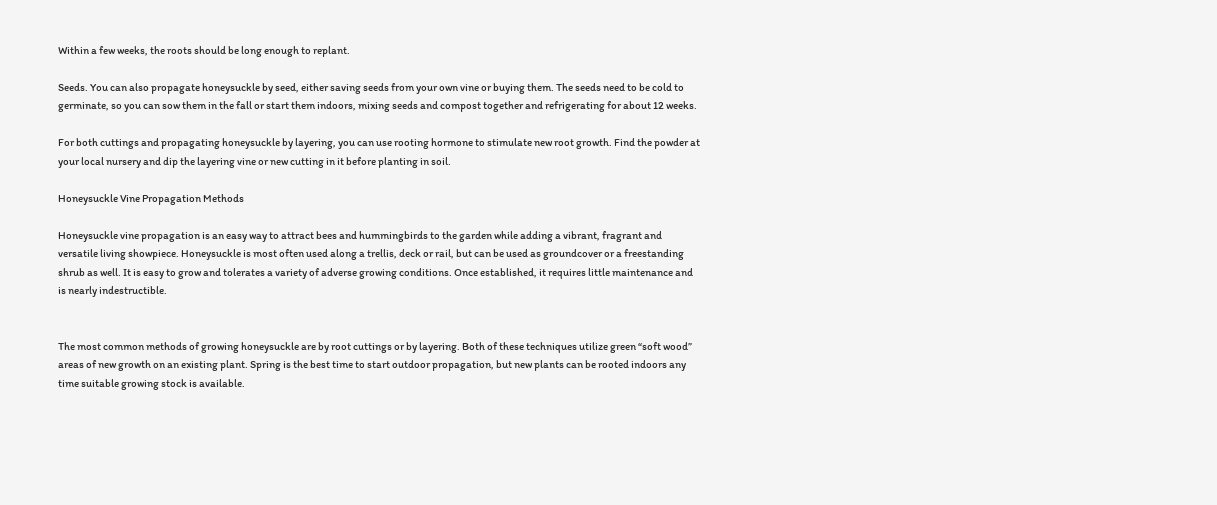Within a few weeks, the roots should be long enough to replant.

Seeds. You can also propagate honeysuckle by seed, either saving seeds from your own vine or buying them. The seeds need to be cold to germinate, so you can sow them in the fall or start them indoors, mixing seeds and compost together and refrigerating for about 12 weeks.

For both cuttings and propagating honeysuckle by layering, you can use rooting hormone to stimulate new root growth. Find the powder at your local nursery and dip the layering vine or new cutting in it before planting in soil.

Honeysuckle Vine Propagation Methods

Honeysuckle vine propagation is an easy way to attract bees and hummingbirds to the garden while adding a vibrant, fragrant and versatile living showpiece. Honeysuckle is most often used along a trellis, deck or rail, but can be used as groundcover or a freestanding shrub as well. It is easy to grow and tolerates a variety of adverse growing conditions. Once established, it requires little maintenance and is nearly indestructible.


The most common methods of growing honeysuckle are by root cuttings or by layering. Both of these techniques utilize green “soft wood” areas of new growth on an existing plant. Spring is the best time to start outdoor propagation, but new plants can be rooted indoors any time suitable growing stock is available.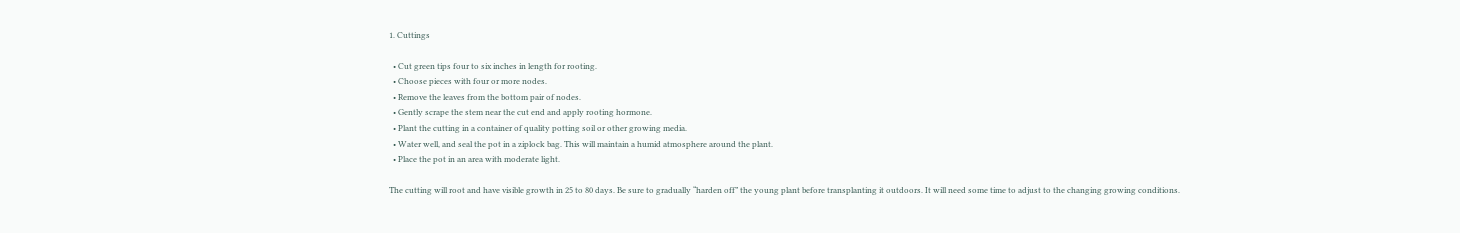1. Cuttings

  • Cut green tips four to six inches in length for rooting.
  • Choose pieces with four or more nodes.
  • Remove the leaves from the bottom pair of nodes.
  • Gently scrape the stem near the cut end and apply rooting hormone.
  • Plant the cutting in a container of quality potting soil or other growing media.
  • Water well, and seal the pot in a ziplock bag. This will maintain a humid atmosphere around the plant.
  • Place the pot in an area with moderate light.

The cutting will root and have visible growth in 25 to 80 days. Be sure to gradually “harden off” the young plant before transplanting it outdoors. It will need some time to adjust to the changing growing conditions.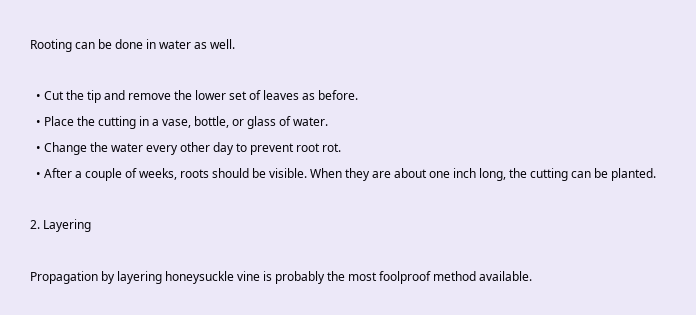Rooting can be done in water as well.

  • Cut the tip and remove the lower set of leaves as before.
  • Place the cutting in a vase, bottle, or glass of water.
  • Change the water every other day to prevent root rot.
  • After a couple of weeks, roots should be visible. When they are about one inch long, the cutting can be planted.

2. Layering

Propagation by layering honeysuckle vine is probably the most foolproof method available.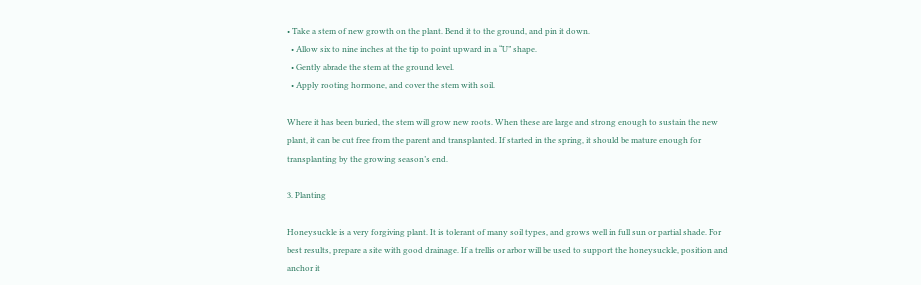• Take a stem of new growth on the plant. Bend it to the ground, and pin it down.
  • Allow six to nine inches at the tip to point upward in a “U” shape.
  • Gently abrade the stem at the ground level.
  • Apply rooting hormone, and cover the stem with soil.

Where it has been buried, the stem will grow new roots. When these are large and strong enough to sustain the new plant, it can be cut free from the parent and transplanted. If started in the spring, it should be mature enough for transplanting by the growing season’s end.

3. Planting

Honeysuckle is a very forgiving plant. It is tolerant of many soil types, and grows well in full sun or partial shade. For best results, prepare a site with good drainage. If a trellis or arbor will be used to support the honeysuckle, position and anchor it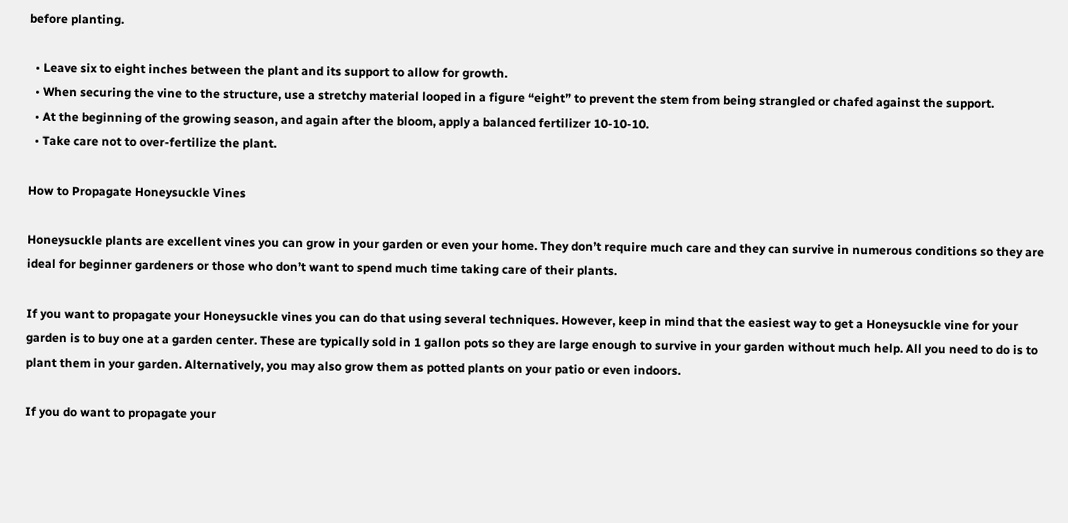before planting.

  • Leave six to eight inches between the plant and its support to allow for growth.
  • When securing the vine to the structure, use a stretchy material looped in a figure “eight” to prevent the stem from being strangled or chafed against the support.
  • At the beginning of the growing season, and again after the bloom, apply a balanced fertilizer 10-10-10.
  • Take care not to over-fertilize the plant.

How to Propagate Honeysuckle Vines

Honeysuckle plants are excellent vines you can grow in your garden or even your home. They don’t require much care and they can survive in numerous conditions so they are ideal for beginner gardeners or those who don’t want to spend much time taking care of their plants.

If you want to propagate your Honeysuckle vines you can do that using several techniques. However, keep in mind that the easiest way to get a Honeysuckle vine for your garden is to buy one at a garden center. These are typically sold in 1 gallon pots so they are large enough to survive in your garden without much help. All you need to do is to plant them in your garden. Alternatively, you may also grow them as potted plants on your patio or even indoors.

If you do want to propagate your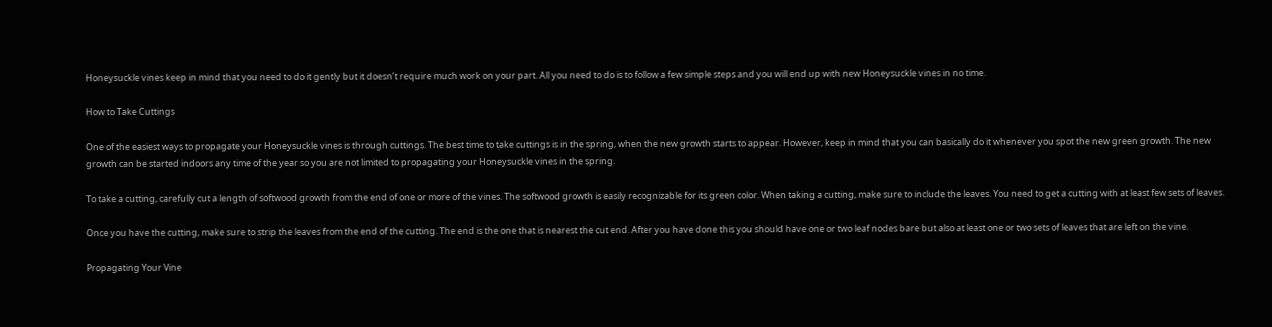Honeysuckle vines keep in mind that you need to do it gently but it doesn’t require much work on your part. All you need to do is to follow a few simple steps and you will end up with new Honeysuckle vines in no time.

How to Take Cuttings

One of the easiest ways to propagate your Honeysuckle vines is through cuttings. The best time to take cuttings is in the spring, when the new growth starts to appear. However, keep in mind that you can basically do it whenever you spot the new green growth. The new growth can be started indoors any time of the year so you are not limited to propagating your Honeysuckle vines in the spring.

To take a cutting, carefully cut a length of softwood growth from the end of one or more of the vines. The softwood growth is easily recognizable for its green color. When taking a cutting, make sure to include the leaves. You need to get a cutting with at least few sets of leaves.

Once you have the cutting, make sure to strip the leaves from the end of the cutting. The end is the one that is nearest the cut end. After you have done this you should have one or two leaf nodes bare but also at least one or two sets of leaves that are left on the vine.

Propagating Your Vine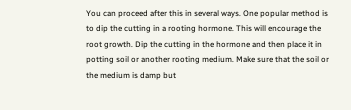You can proceed after this in several ways. One popular method is to dip the cutting in a rooting hormone. This will encourage the root growth. Dip the cutting in the hormone and then place it in potting soil or another rooting medium. Make sure that the soil or the medium is damp but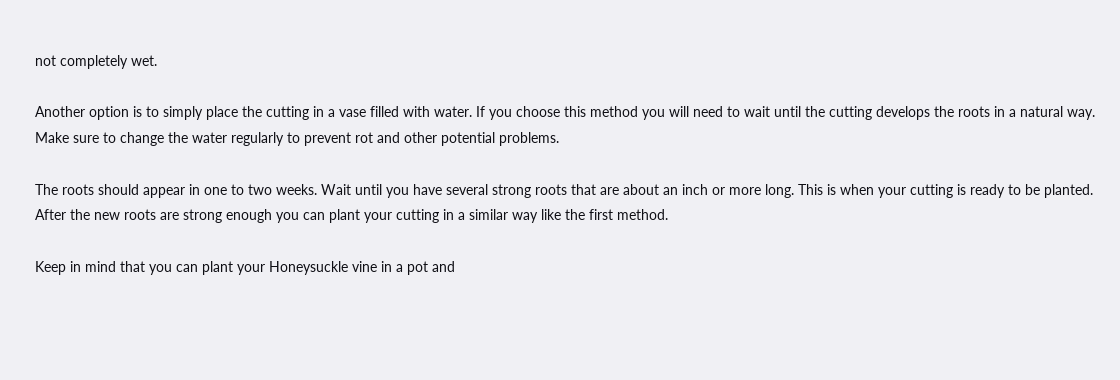not completely wet.

Another option is to simply place the cutting in a vase filled with water. If you choose this method you will need to wait until the cutting develops the roots in a natural way. Make sure to change the water regularly to prevent rot and other potential problems.

The roots should appear in one to two weeks. Wait until you have several strong roots that are about an inch or more long. This is when your cutting is ready to be planted. After the new roots are strong enough you can plant your cutting in a similar way like the first method.

Keep in mind that you can plant your Honeysuckle vine in a pot and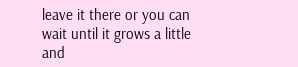leave it there or you can wait until it grows a little and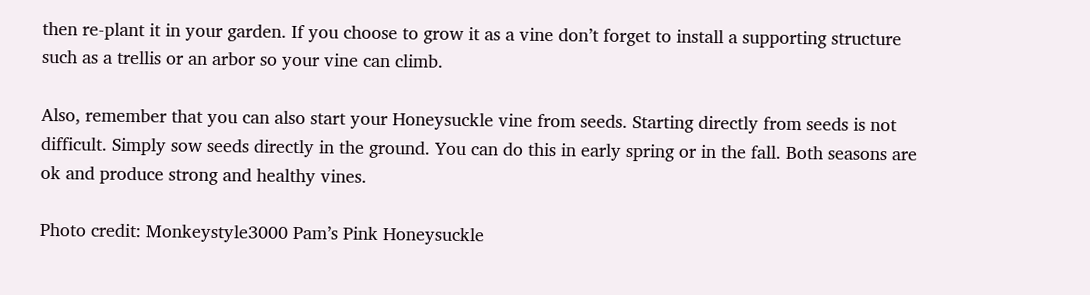then re-plant it in your garden. If you choose to grow it as a vine don’t forget to install a supporting structure such as a trellis or an arbor so your vine can climb.

Also, remember that you can also start your Honeysuckle vine from seeds. Starting directly from seeds is not difficult. Simply sow seeds directly in the ground. You can do this in early spring or in the fall. Both seasons are ok and produce strong and healthy vines.

Photo credit: Monkeystyle3000 Pam’s Pink Honeysuckle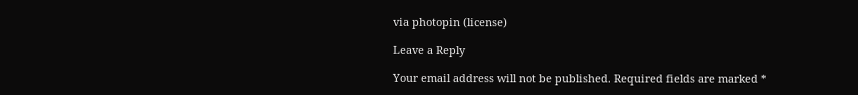via photopin (license)

Leave a Reply

Your email address will not be published. Required fields are marked *